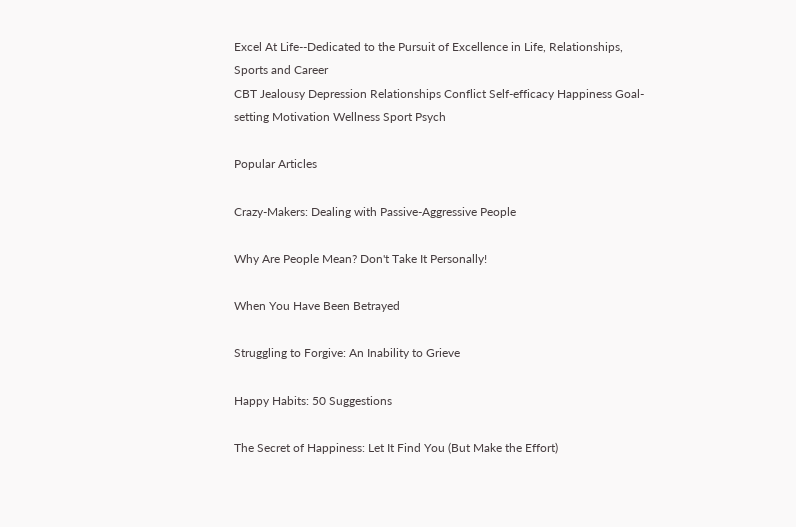Excel At Life--Dedicated to the Pursuit of Excellence in Life, Relationships, Sports and Career
CBT Jealousy Depression Relationships Conflict Self-efficacy Happiness Goal-setting Motivation Wellness Sport Psych

Popular Articles

Crazy-Makers: Dealing with Passive-Aggressive People

Why Are People Mean? Don't Take It Personally!

When You Have Been Betrayed

Struggling to Forgive: An Inability to Grieve

Happy Habits: 50 Suggestions

The Secret of Happiness: Let It Find You (But Make the Effort)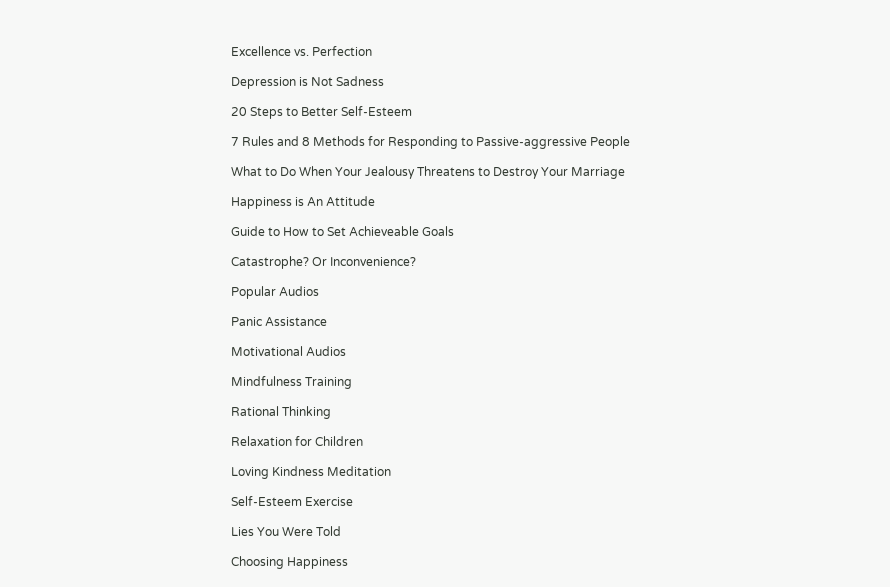Excellence vs. Perfection

Depression is Not Sadness

20 Steps to Better Self-Esteem

7 Rules and 8 Methods for Responding to Passive-aggressive People

What to Do When Your Jealousy Threatens to Destroy Your Marriage

Happiness is An Attitude

Guide to How to Set Achieveable Goals

Catastrophe? Or Inconvenience?

Popular Audios

Panic Assistance

Motivational Audios

Mindfulness Training

Rational Thinking

Relaxation for Children

Loving Kindness Meditation

Self-Esteem Exercise

Lies You Were Told

Choosing Happiness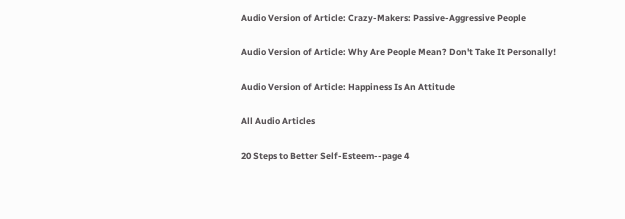Audio Version of Article: Crazy-Makers: Passive-Aggressive People

Audio Version of Article: Why Are People Mean? Don't Take It Personally!

Audio Version of Article: Happiness Is An Attitude

All Audio Articles

20 Steps to Better Self-Esteem--page 4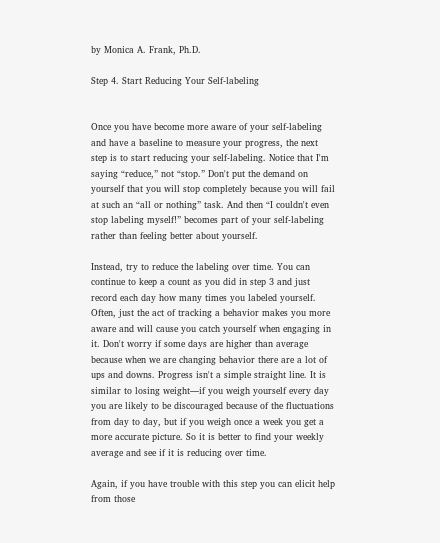by Monica A. Frank, Ph.D.

Step 4. Start Reducing Your Self-labeling


Once you have become more aware of your self-labeling and have a baseline to measure your progress, the next step is to start reducing your self-labeling. Notice that I'm saying “reduce,” not “stop.” Don't put the demand on yourself that you will stop completely because you will fail at such an “all or nothing” task. And then “I couldn't even stop labeling myself!” becomes part of your self-labeling rather than feeling better about yourself.

Instead, try to reduce the labeling over time. You can continue to keep a count as you did in step 3 and just record each day how many times you labeled yourself. Often, just the act of tracking a behavior makes you more aware and will cause you catch yourself when engaging in it. Don't worry if some days are higher than average because when we are changing behavior there are a lot of ups and downs. Progress isn't a simple straight line. It is similar to losing weight—if you weigh yourself every day you are likely to be discouraged because of the fluctuations from day to day, but if you weigh once a week you get a more accurate picture. So it is better to find your weekly average and see if it is reducing over time.

Again, if you have trouble with this step you can elicit help from those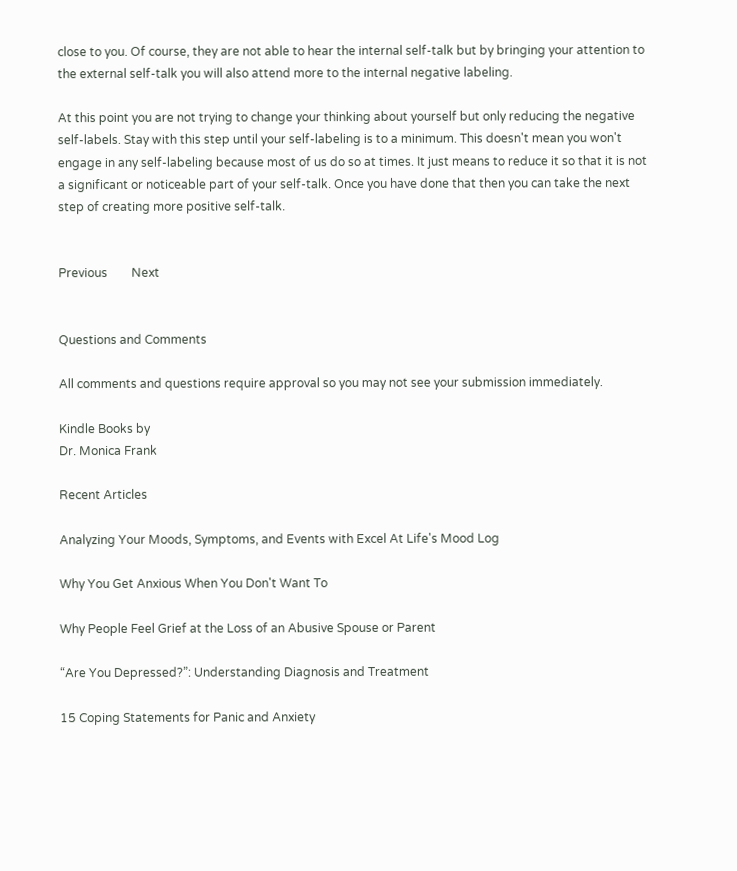close to you. Of course, they are not able to hear the internal self-talk but by bringing your attention to the external self-talk you will also attend more to the internal negative labeling.

At this point you are not trying to change your thinking about yourself but only reducing the negative self-labels. Stay with this step until your self-labeling is to a minimum. This doesn't mean you won't engage in any self-labeling because most of us do so at times. It just means to reduce it so that it is not a significant or noticeable part of your self-talk. Once you have done that then you can take the next step of creating more positive self-talk.


Previous        Next


Questions and Comments

All comments and questions require approval so you may not see your submission immediately.

Kindle Books by
Dr. Monica Frank

Recent Articles

Analyzing Your Moods, Symptoms, and Events with Excel At Life's Mood Log

Why You Get Anxious When You Don't Want To

Why People Feel Grief at the Loss of an Abusive Spouse or Parent

“Are You Depressed?”: Understanding Diagnosis and Treatment

15 Coping Statements for Panic and Anxiety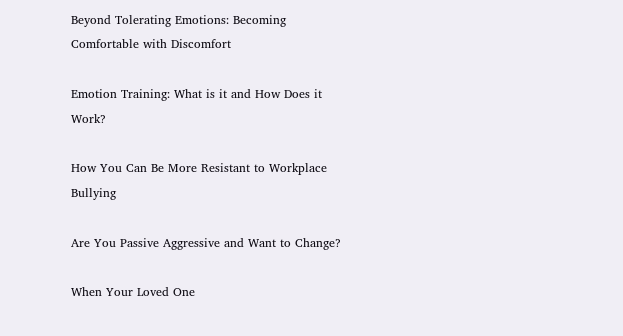Beyond Tolerating Emotions: Becoming Comfortable with Discomfort

Emotion Training: What is it and How Does it Work?

How You Can Be More Resistant to Workplace Bullying

Are You Passive Aggressive and Want to Change?

When Your Loved One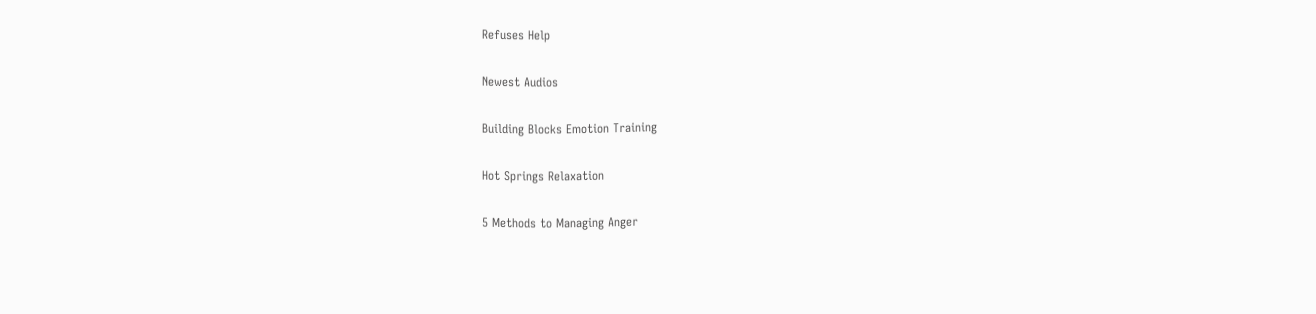Refuses Help

Newest Audios

Building Blocks Emotion Training

Hot Springs Relaxation

5 Methods to Managing Anger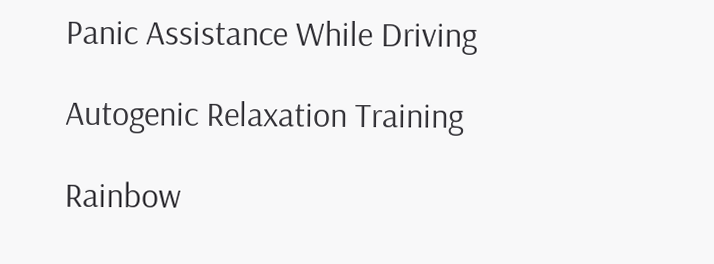Panic Assistance While Driving

Autogenic Relaxation Training

Rainbow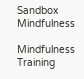Sandbox Mindfulness

Mindfulness Training